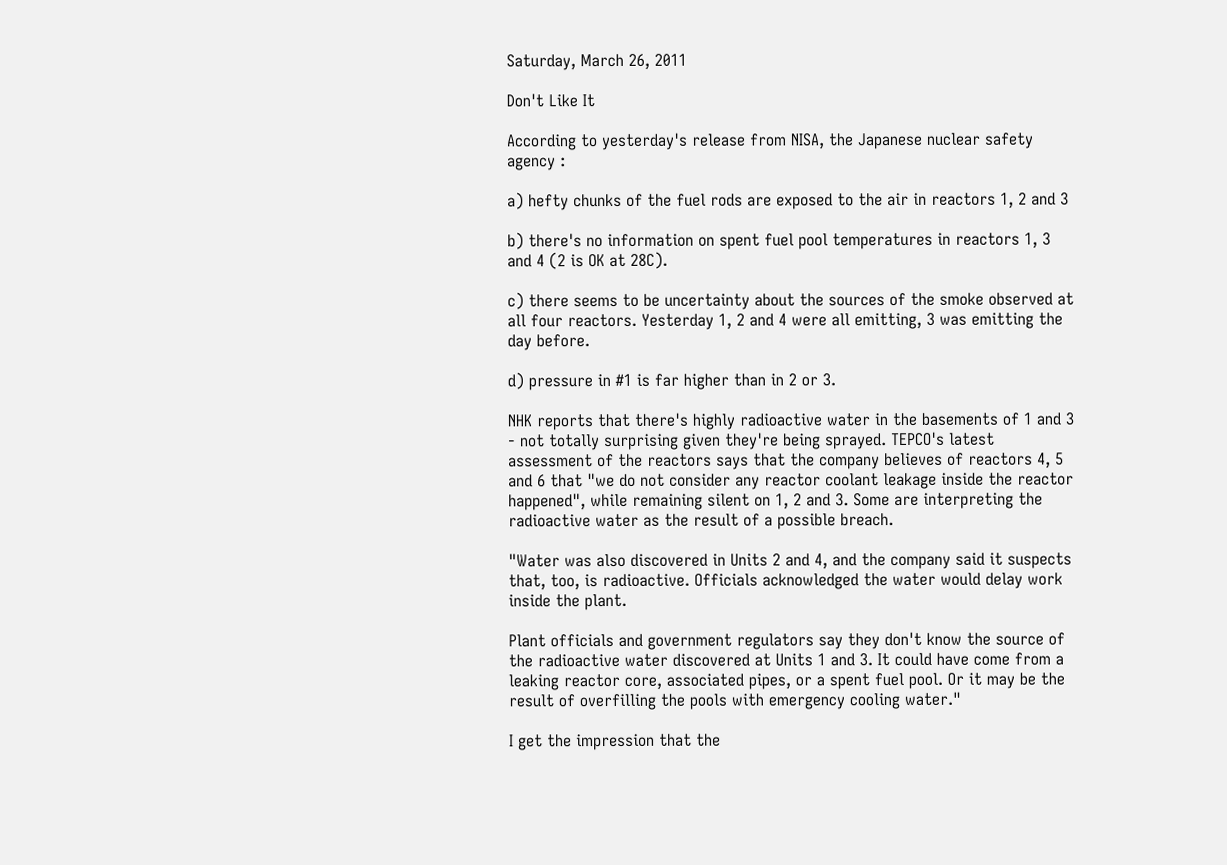Saturday, March 26, 2011

Don't Like It

According to yesterday's release from NISA, the Japanese nuclear safety agency :

a) hefty chunks of the fuel rods are exposed to the air in reactors 1, 2 and 3

b) there's no information on spent fuel pool temperatures in reactors 1, 3 and 4 (2 is OK at 28C).

c) there seems to be uncertainty about the sources of the smoke observed at all four reactors. Yesterday 1, 2 and 4 were all emitting, 3 was emitting the day before.

d) pressure in #1 is far higher than in 2 or 3.

NHK reports that there's highly radioactive water in the basements of 1 and 3 - not totally surprising given they're being sprayed. TEPCO's latest assessment of the reactors says that the company believes of reactors 4, 5 and 6 that "we do not consider any reactor coolant leakage inside the reactor happened", while remaining silent on 1, 2 and 3. Some are interpreting the radioactive water as the result of a possible breach.

"Water was also discovered in Units 2 and 4, and the company said it suspects that, too, is radioactive. Officials acknowledged the water would delay work inside the plant.

Plant officials and government regulators say they don't know the source of the radioactive water discovered at Units 1 and 3. It could have come from a leaking reactor core, associated pipes, or a spent fuel pool. Or it may be the result of overfilling the pools with emergency cooling water."

I get the impression that the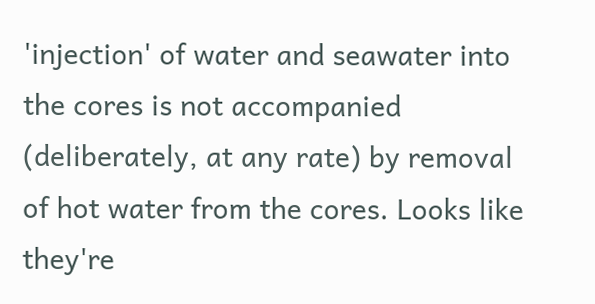'injection' of water and seawater into the cores is not accompanied (deliberately, at any rate) by removal of hot water from the cores. Looks like they're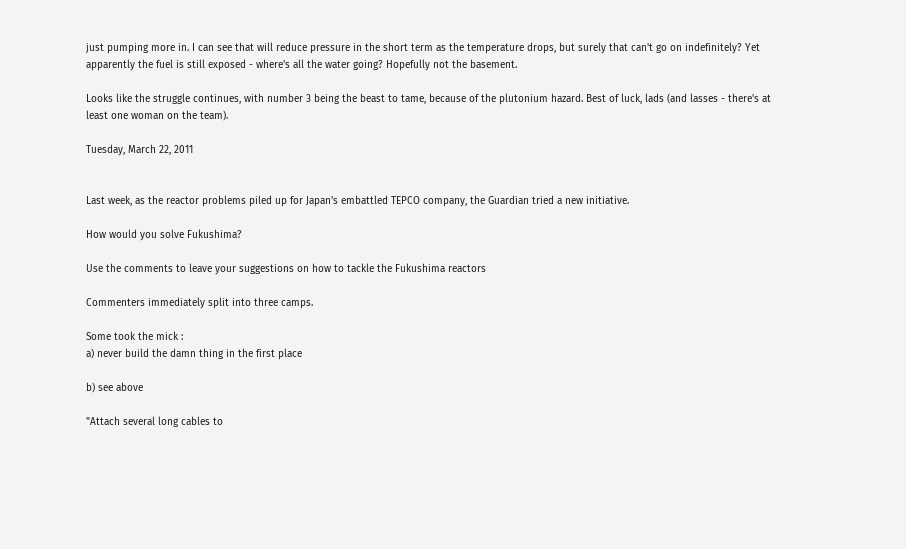just pumping more in. I can see that will reduce pressure in the short term as the temperature drops, but surely that can't go on indefinitely? Yet apparently the fuel is still exposed - where's all the water going? Hopefully not the basement.

Looks like the struggle continues, with number 3 being the beast to tame, because of the plutonium hazard. Best of luck, lads (and lasses - there's at least one woman on the team).

Tuesday, March 22, 2011


Last week, as the reactor problems piled up for Japan's embattled TEPCO company, the Guardian tried a new initiative.

How would you solve Fukushima?

Use the comments to leave your suggestions on how to tackle the Fukushima reactors

Commenters immediately split into three camps.

Some took the mick :
a) never build the damn thing in the first place

b) see above

"Attach several long cables to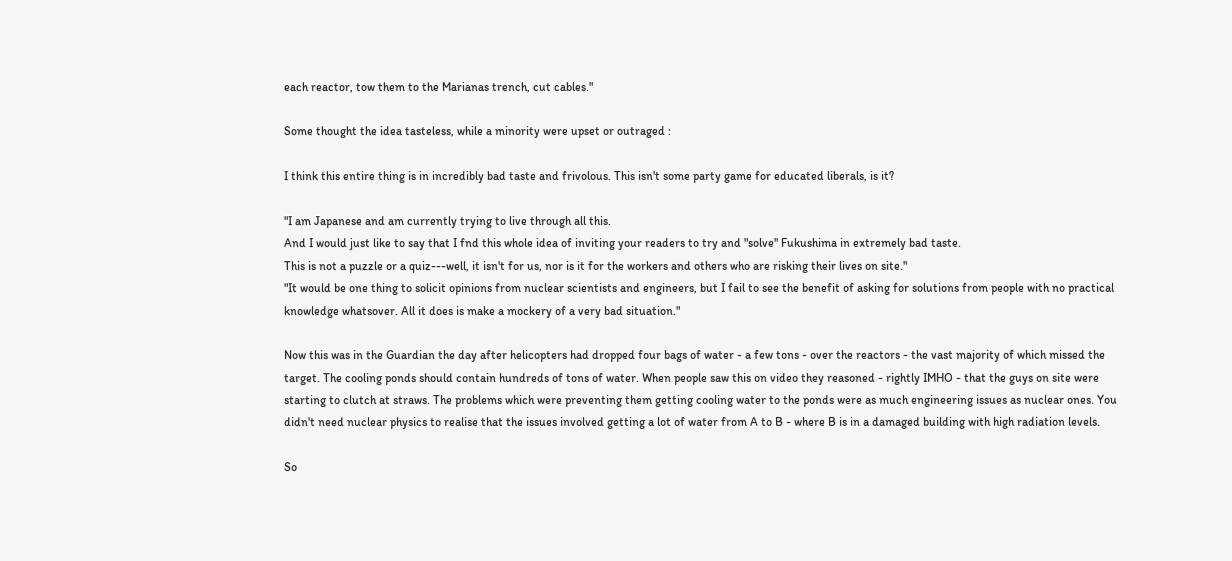each reactor, tow them to the Marianas trench, cut cables."

Some thought the idea tasteless, while a minority were upset or outraged :

I think this entire thing is in incredibly bad taste and frivolous. This isn't some party game for educated liberals, is it?

"I am Japanese and am currently trying to live through all this.
And I would just like to say that I fnd this whole idea of inviting your readers to try and "solve" Fukushima in extremely bad taste.
This is not a puzzle or a quiz---well, it isn't for us, nor is it for the workers and others who are risking their lives on site."
"It would be one thing to solicit opinions from nuclear scientists and engineers, but I fail to see the benefit of asking for solutions from people with no practical knowledge whatsover. All it does is make a mockery of a very bad situation."

Now this was in the Guardian the day after helicopters had dropped four bags of water - a few tons - over the reactors - the vast majority of which missed the target. The cooling ponds should contain hundreds of tons of water. When people saw this on video they reasoned - rightly IMHO - that the guys on site were starting to clutch at straws. The problems which were preventing them getting cooling water to the ponds were as much engineering issues as nuclear ones. You didn't need nuclear physics to realise that the issues involved getting a lot of water from A to B - where B is in a damaged building with high radiation levels.

So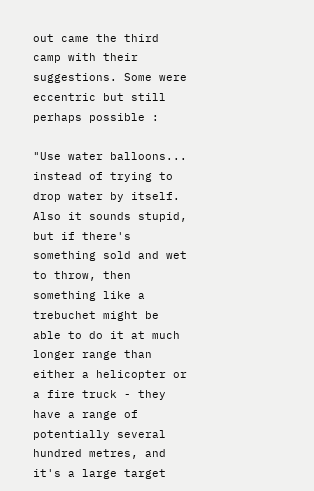out came the third camp with their suggestions. Some were eccentric but still perhaps possible :

"Use water balloons... instead of trying to drop water by itself. Also it sounds stupid, but if there's something sold and wet to throw, then something like a trebuchet might be able to do it at much longer range than either a helicopter or a fire truck - they have a range of potentially several hundred metres, and it's a large target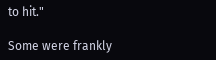to hit."

Some were frankly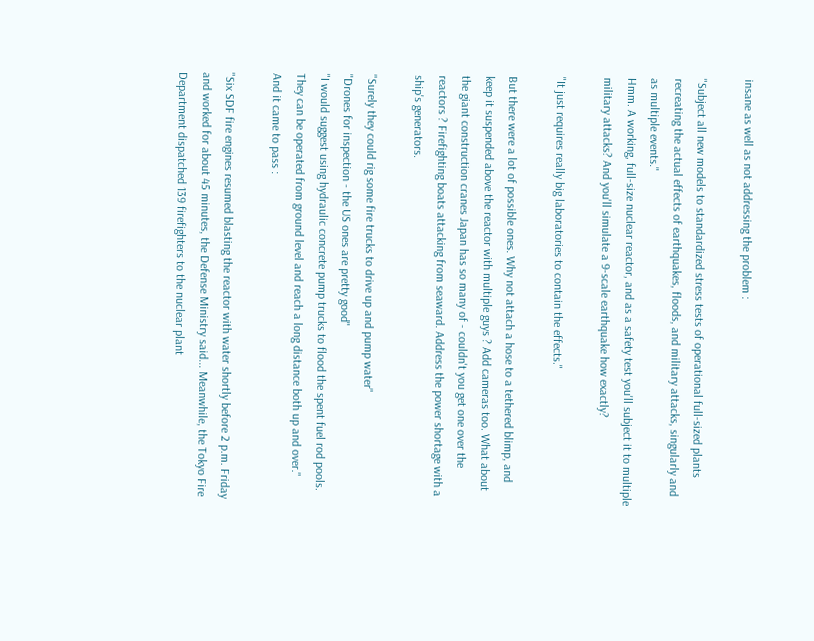insane as well as not addressing the problem :

"Subject all new models to standardized stress tests of operational full-sized plants recreating the actual effects of earthquakes, floods, and military attacks, singularly and as multiple events."
Hmm. A working, full-size nuclear reactor, and as a safety test you'll subject it to multiple military attacks? And you'll simulate a 9-scale earthquake how exactly?

"It just requires really big laboratories to contain the effects."

But there were a lot of possible ones. Why not attach a hose to a tethered blimp, and keep it suspended above the reactor with multiple guys ? Add cameras too. What about the giant construction cranes Japan has so many of - couldn't you get one over the reactors ? Firefighting boats attacking from seaward. Address the power shortage with a ship's generators.

"Surely they could rig some fire trucks to drive up and pump water"
"Drones for inspection - the US ones are pretty good"
"I would suggest using hydraulic concrete pump trucks to flood the spent fuel rod pools. They can be operated from ground level and reach a long distance both up and over."
And it came to pass :

"Six SDF fire engines resumed blasting the reactor with water shortly before 2 p.m. Friday and worked for about 45 minutes, the Defense Ministry said... Meanwhile, the Tokyo Fire Department dispatched 139 firefighters to the nuclear plant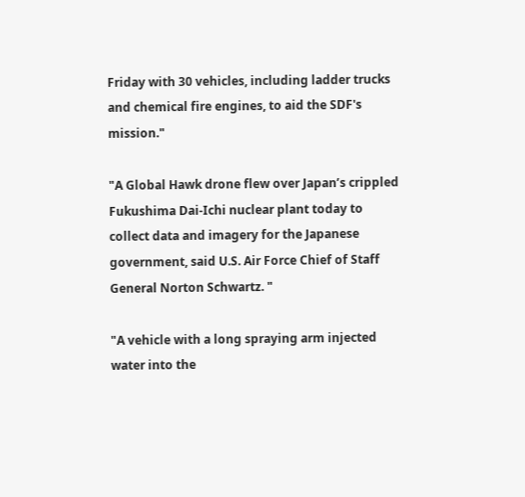Friday with 30 vehicles, including ladder trucks and chemical fire engines, to aid the SDF's mission."

"A Global Hawk drone flew over Japan’s crippled Fukushima Dai-Ichi nuclear plant today to collect data and imagery for the Japanese government, said U.S. Air Force Chief of Staff General Norton Schwartz. "

"A vehicle with a long spraying arm injected water into the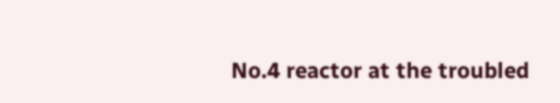No.4 reactor at the troubled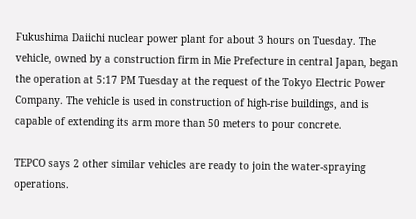Fukushima Daiichi nuclear power plant for about 3 hours on Tuesday. The vehicle, owned by a construction firm in Mie Prefecture in central Japan, began the operation at 5:17 PM Tuesday at the request of the Tokyo Electric Power Company. The vehicle is used in construction of high-rise buildings, and is capable of extending its arm more than 50 meters to pour concrete.

TEPCO says 2 other similar vehicles are ready to join the water-spraying operations.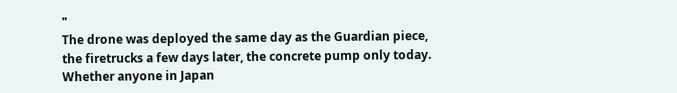"
The drone was deployed the same day as the Guardian piece, the firetrucks a few days later, the concrete pump only today. Whether anyone in Japan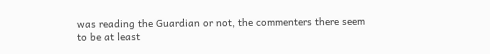was reading the Guardian or not, the commenters there seem to be at least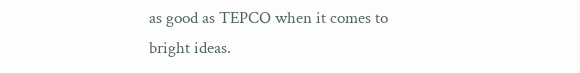as good as TEPCO when it comes to bright ideas.